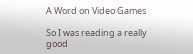A Word on Video Games

So I was reading a really good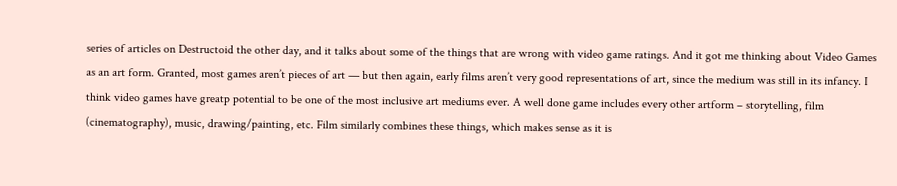series of articles on Destructoid the other day, and it talks about some of the things that are wrong with video game ratings. And it got me thinking about Video Games as an art form. Granted, most games aren’t pieces of art — but then again, early films aren’t very good representations of art, since the medium was still in its infancy. I think video games have greatp potential to be one of the most inclusive art mediums ever. A well done game includes every other artform – storytelling, film (cinematography), music, drawing/painting, etc. Film similarly combines these things, which makes sense as it is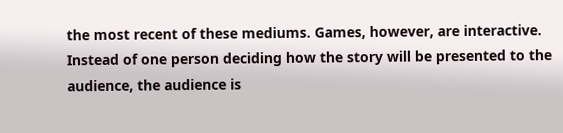the most recent of these mediums. Games, however, are interactive. Instead of one person deciding how the story will be presented to the audience, the audience is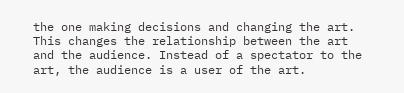the one making decisions and changing the art. This changes the relationship between the art and the audience. Instead of a spectator to the art, the audience is a user of the art.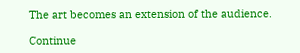The art becomes an extension of the audience.

Continue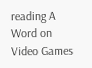reading A Word on Video Games